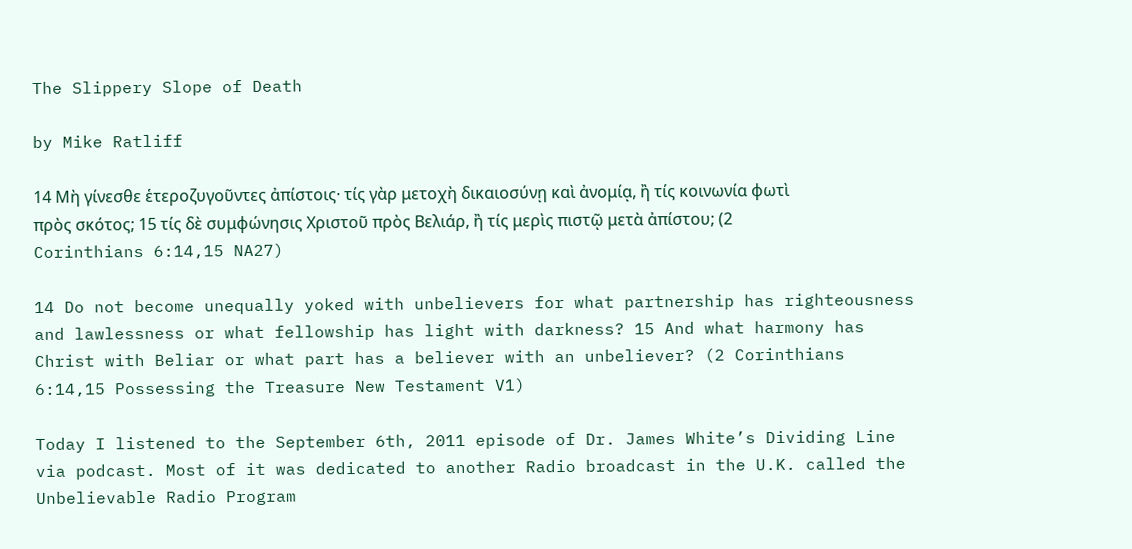The Slippery Slope of Death

by Mike Ratliff

14 Μὴ γίνεσθε ἑτεροζυγοῦντες ἀπίστοις· τίς γὰρ μετοχὴ δικαιοσύνῃ καὶ ἀνομίᾳ, ἢ τίς κοινωνία φωτὶ πρὸς σκότος; 15 τίς δὲ συμφώνησις Χριστοῦ πρὸς Βελιάρ, ἢ τίς μερὶς πιστῷ μετὰ ἀπίστου; (2 Corinthians 6:14,15 NA27)

14 Do not become unequally yoked with unbelievers for what partnership has righteousness and lawlessness or what fellowship has light with darkness? 15 And what harmony has Christ with Beliar or what part has a believer with an unbeliever? (2 Corinthians 6:14,15 Possessing the Treasure New Testament V1)

Today I listened to the September 6th, 2011 episode of Dr. James White’s Dividing Line via podcast. Most of it was dedicated to another Radio broadcast in the U.K. called the Unbelievable Radio Program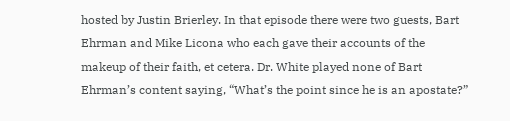hosted by Justin Brierley. In that episode there were two guests, Bart Ehrman and Mike Licona who each gave their accounts of the makeup of their faith, et cetera. Dr. White played none of Bart Ehrman’s content saying, “What’s the point since he is an apostate?”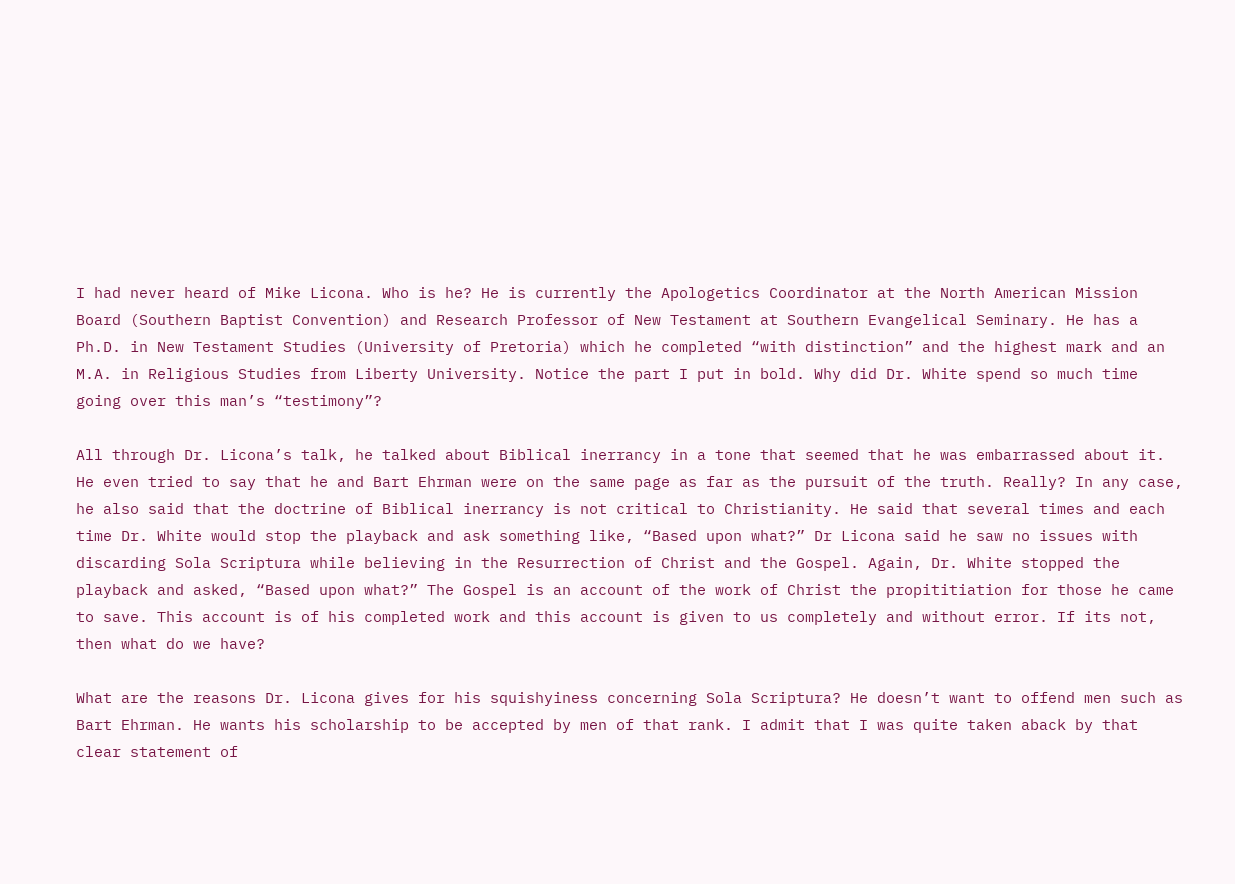I had never heard of Mike Licona. Who is he? He is currently the Apologetics Coordinator at the North American Mission Board (Southern Baptist Convention) and Research Professor of New Testament at Southern Evangelical Seminary. He has a Ph.D. in New Testament Studies (University of Pretoria) which he completed “with distinction” and the highest mark and an M.A. in Religious Studies from Liberty University. Notice the part I put in bold. Why did Dr. White spend so much time going over this man’s “testimony”?

All through Dr. Licona’s talk, he talked about Biblical inerrancy in a tone that seemed that he was embarrassed about it. He even tried to say that he and Bart Ehrman were on the same page as far as the pursuit of the truth. Really? In any case, he also said that the doctrine of Biblical inerrancy is not critical to Christianity. He said that several times and each time Dr. White would stop the playback and ask something like, “Based upon what?” Dr Licona said he saw no issues with discarding Sola Scriptura while believing in the Resurrection of Christ and the Gospel. Again, Dr. White stopped the playback and asked, “Based upon what?” The Gospel is an account of the work of Christ the propititiation for those he came to save. This account is of his completed work and this account is given to us completely and without error. If its not, then what do we have?

What are the reasons Dr. Licona gives for his squishyiness concerning Sola Scriptura? He doesn’t want to offend men such as Bart Ehrman. He wants his scholarship to be accepted by men of that rank. I admit that I was quite taken aback by that clear statement of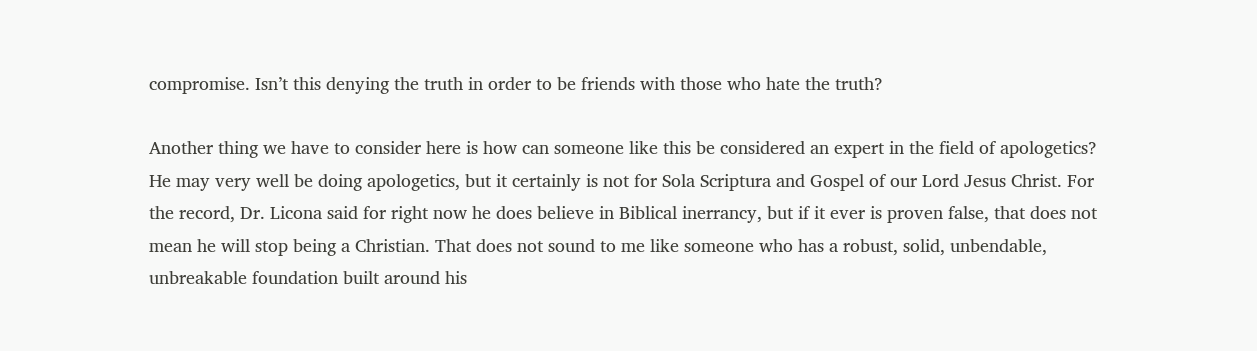compromise. Isn’t this denying the truth in order to be friends with those who hate the truth?

Another thing we have to consider here is how can someone like this be considered an expert in the field of apologetics? He may very well be doing apologetics, but it certainly is not for Sola Scriptura and Gospel of our Lord Jesus Christ. For the record, Dr. Licona said for right now he does believe in Biblical inerrancy, but if it ever is proven false, that does not mean he will stop being a Christian. That does not sound to me like someone who has a robust, solid, unbendable, unbreakable foundation built around his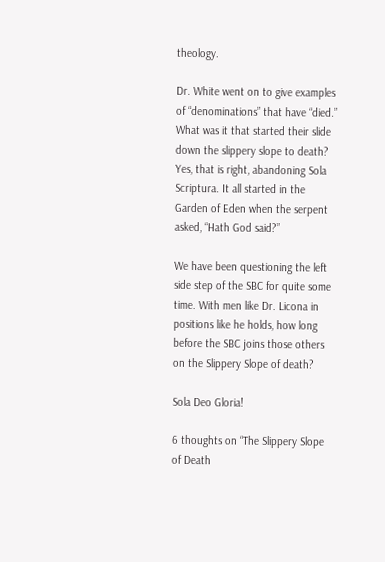theology.

Dr. White went on to give examples of “denominations” that have “died.” What was it that started their slide down the slippery slope to death? Yes, that is right, abandoning Sola Scriptura. It all started in the Garden of Eden when the serpent asked, “Hath God said?”

We have been questioning the left side step of the SBC for quite some time. With men like Dr. Licona in positions like he holds, how long before the SBC joins those others on the Slippery Slope of death?

Sola Deo Gloria!

6 thoughts on “The Slippery Slope of Death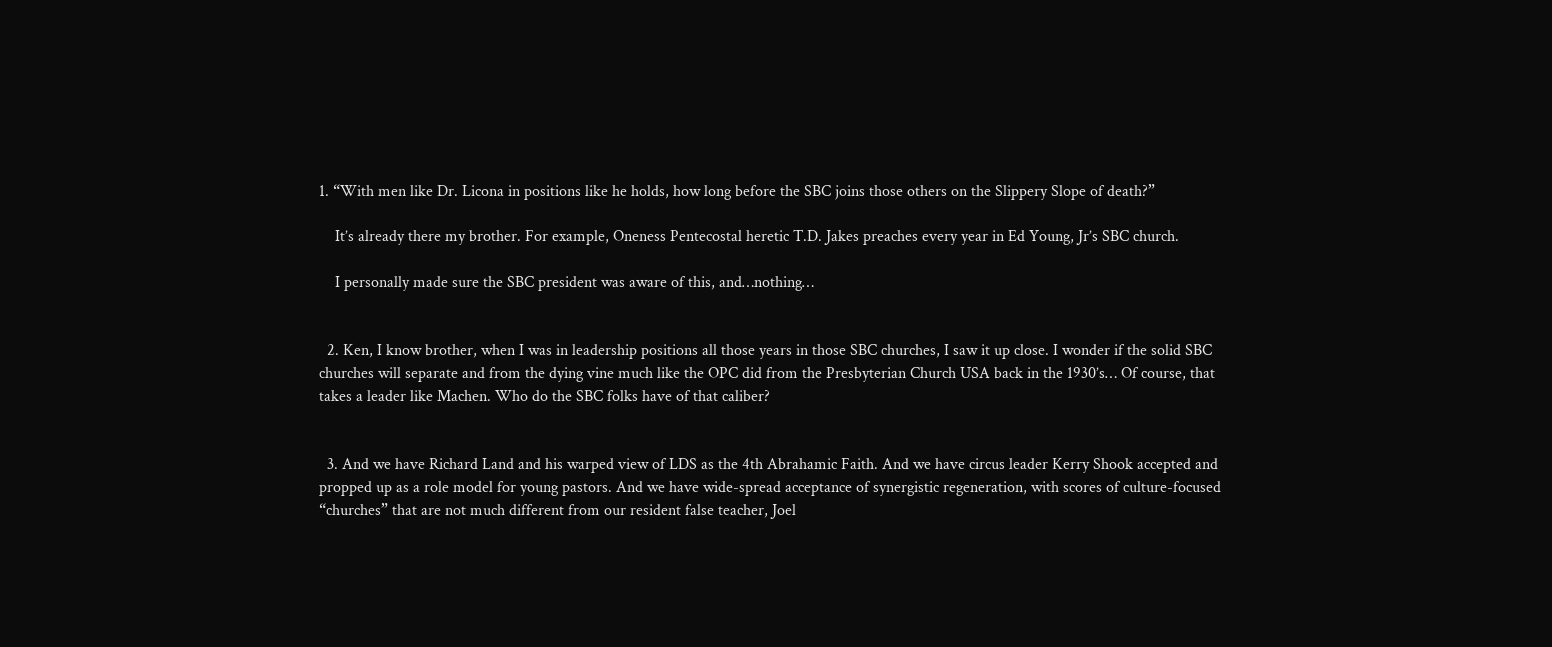1. “With men like Dr. Licona in positions like he holds, how long before the SBC joins those others on the Slippery Slope of death?”

    It’s already there my brother. For example, Oneness Pentecostal heretic T.D. Jakes preaches every year in Ed Young, Jr’s SBC church.

    I personally made sure the SBC president was aware of this, and…nothing…


  2. Ken, I know brother, when I was in leadership positions all those years in those SBC churches, I saw it up close. I wonder if the solid SBC churches will separate and from the dying vine much like the OPC did from the Presbyterian Church USA back in the 1930’s… Of course, that takes a leader like Machen. Who do the SBC folks have of that caliber?


  3. And we have Richard Land and his warped view of LDS as the 4th Abrahamic Faith. And we have circus leader Kerry Shook accepted and propped up as a role model for young pastors. And we have wide-spread acceptance of synergistic regeneration, with scores of culture-focused “churches” that are not much different from our resident false teacher, Joel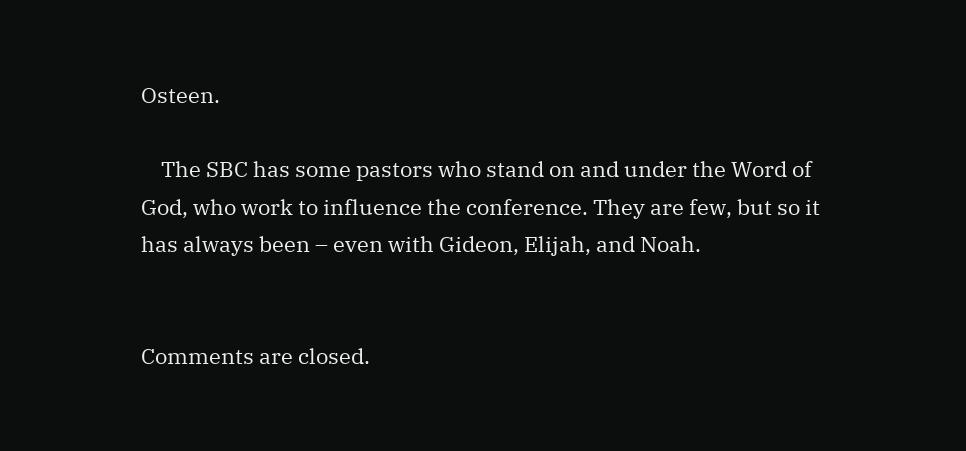Osteen.

    The SBC has some pastors who stand on and under the Word of God, who work to influence the conference. They are few, but so it has always been – even with Gideon, Elijah, and Noah.


Comments are closed.